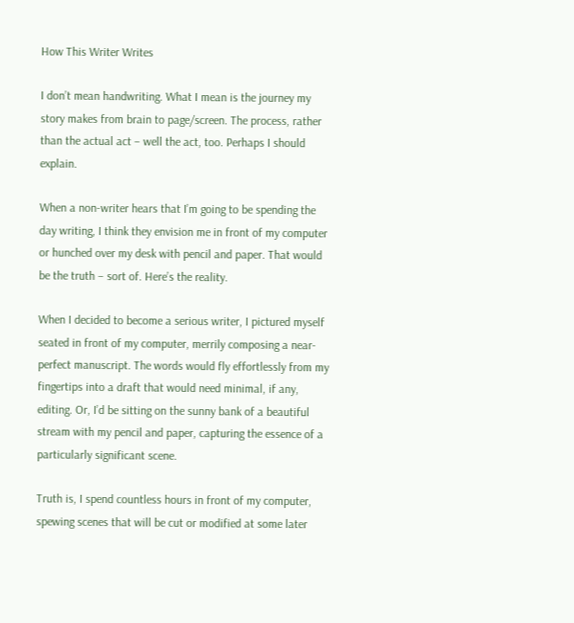How This Writer Writes

I don’t mean handwriting. What I mean is the journey my story makes from brain to page/screen. The process, rather than the actual act – well the act, too. Perhaps I should explain.

When a non-writer hears that I’m going to be spending the day writing, I think they envision me in front of my computer or hunched over my desk with pencil and paper. That would be the truth – sort of. Here’s the reality.

When I decided to become a serious writer, I pictured myself seated in front of my computer, merrily composing a near-perfect manuscript. The words would fly effortlessly from my fingertips into a draft that would need minimal, if any, editing. Or, I’d be sitting on the sunny bank of a beautiful stream with my pencil and paper, capturing the essence of a particularly significant scene.

Truth is, I spend countless hours in front of my computer, spewing scenes that will be cut or modified at some later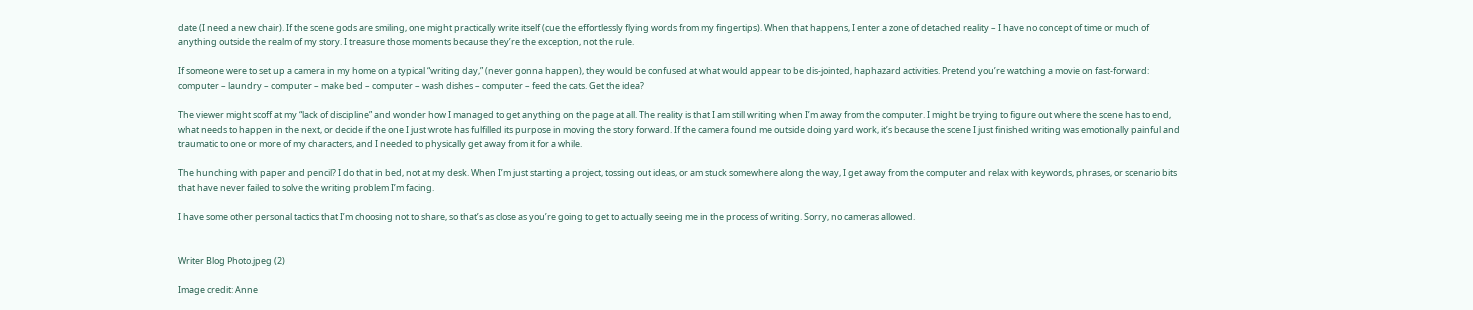date (I need a new chair). If the scene gods are smiling, one might practically write itself (cue the effortlessly flying words from my fingertips). When that happens, I enter a zone of detached reality – I have no concept of time or much of anything outside the realm of my story. I treasure those moments because they’re the exception, not the rule.

If someone were to set up a camera in my home on a typical “writing day,” (never gonna happen), they would be confused at what would appear to be dis-jointed, haphazard activities. Pretend you’re watching a movie on fast-forward:  computer – laundry – computer – make bed – computer – wash dishes – computer – feed the cats. Get the idea?

The viewer might scoff at my “lack of discipline” and wonder how I managed to get anything on the page at all. The reality is that I am still writing when I’m away from the computer. I might be trying to figure out where the scene has to end, what needs to happen in the next, or decide if the one I just wrote has fulfilled its purpose in moving the story forward. If the camera found me outside doing yard work, it’s because the scene I just finished writing was emotionally painful and traumatic to one or more of my characters, and I needed to physically get away from it for a while.

The hunching with paper and pencil? I do that in bed, not at my desk. When I’m just starting a project, tossing out ideas, or am stuck somewhere along the way, I get away from the computer and relax with keywords, phrases, or scenario bits that have never failed to solve the writing problem I’m facing.

I have some other personal tactics that I’m choosing not to share, so that’s as close as you’re going to get to actually seeing me in the process of writing. Sorry, no cameras allowed.


Writer Blog Photo.jpeg (2)

Image credit: Anne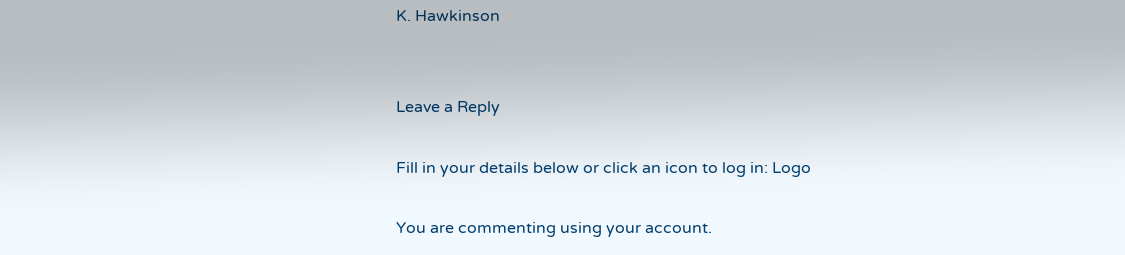K. Hawkinson


Leave a Reply

Fill in your details below or click an icon to log in: Logo

You are commenting using your account.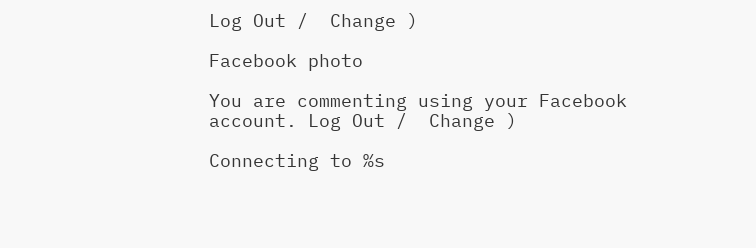Log Out /  Change )

Facebook photo

You are commenting using your Facebook account. Log Out /  Change )

Connecting to %s